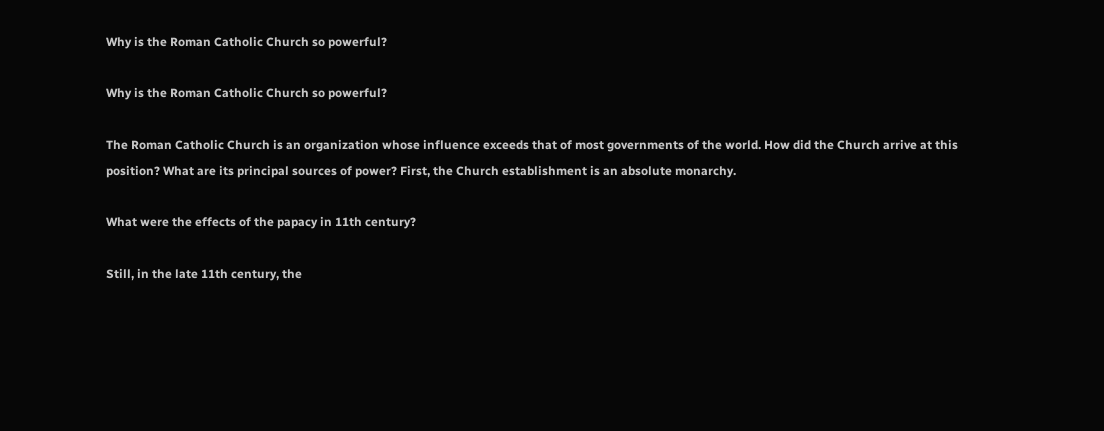Why is the Roman Catholic Church so powerful?

Why is the Roman Catholic Church so powerful?

The Roman Catholic Church is an organization whose influence exceeds that of most governments of the world. How did the Church arrive at this position? What are its principal sources of power? First, the Church establishment is an absolute monarchy.

What were the effects of the papacy in 11th century?

Still, in the late 11th century, the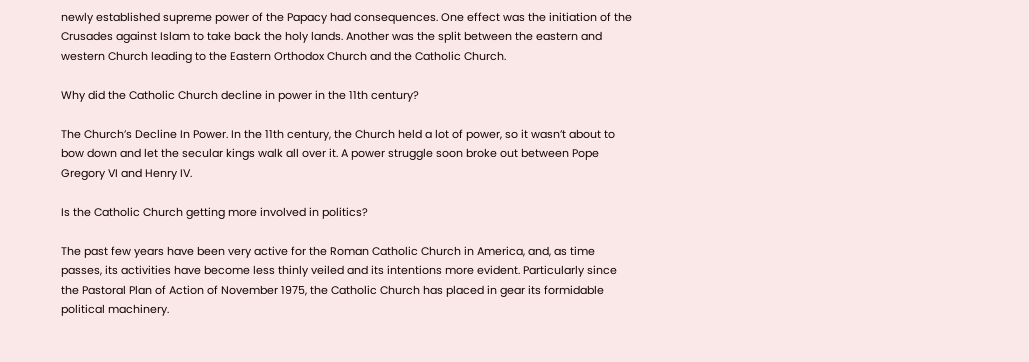newly established supreme power of the Papacy had consequences. One effect was the initiation of the Crusades against Islam to take back the holy lands. Another was the split between the eastern and western Church leading to the Eastern Orthodox Church and the Catholic Church.

Why did the Catholic Church decline in power in the 11th century?

The Church’s Decline In Power. In the 11th century, the Church held a lot of power, so it wasn’t about to bow down and let the secular kings walk all over it. A power struggle soon broke out between Pope Gregory VI and Henry IV.

Is the Catholic Church getting more involved in politics?

The past few years have been very active for the Roman Catholic Church in America, and, as time passes, its activities have become less thinly veiled and its intentions more evident. Particularly since the Pastoral Plan of Action of November 1975, the Catholic Church has placed in gear its formidable political machinery.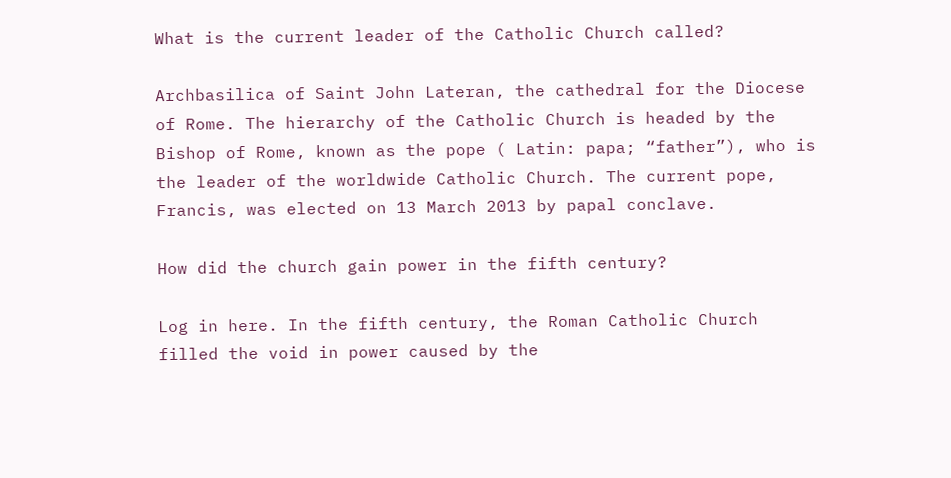What is the current leader of the Catholic Church called?

Archbasilica of Saint John Lateran, the cathedral for the Diocese of Rome. The hierarchy of the Catholic Church is headed by the Bishop of Rome, known as the pope ( Latin: papa; “father”), who is the leader of the worldwide Catholic Church. The current pope, Francis, was elected on 13 March 2013 by papal conclave.

How did the church gain power in the fifth century?

Log in here. In the fifth century, the Roman Catholic Church filled the void in power caused by the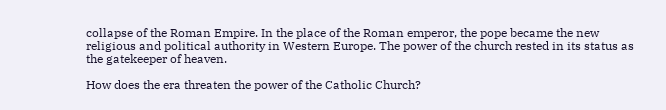collapse of the Roman Empire. In the place of the Roman emperor, the pope became the new religious and political authority in Western Europe. The power of the church rested in its status as the gatekeeper of heaven.

How does the era threaten the power of the Catholic Church?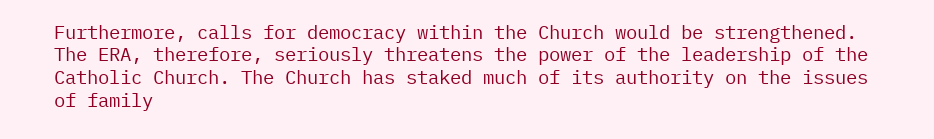Furthermore, calls for democracy within the Church would be strengthened. The ERA, therefore, seriously threatens the power of the leadership of the Catholic Church. The Church has staked much of its authority on the issues of family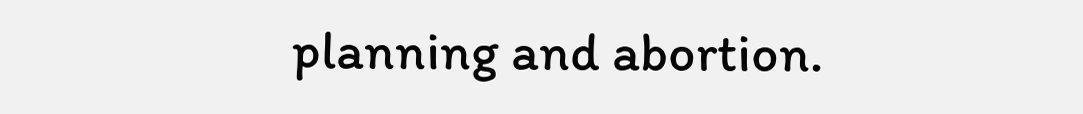planning and abortion.